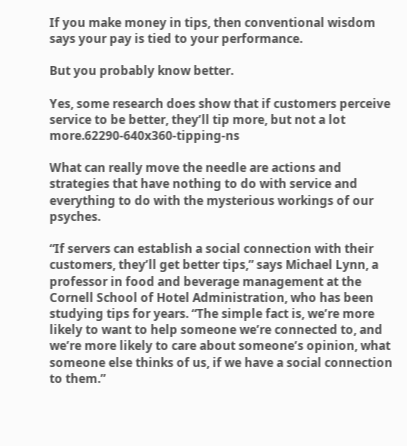If you make money in tips, then conventional wisdom says your pay is tied to your performance.

But you probably know better.

Yes, some research does show that if customers perceive service to be better, they’ll tip more, but not a lot more.62290-640x360-tipping-ns

What can really move the needle are actions and strategies that have nothing to do with service and everything to do with the mysterious workings of our psyches.

“If servers can establish a social connection with their customers, they’ll get better tips,” says Michael Lynn, a professor in food and beverage management at the Cornell School of Hotel Administration, who has been studying tips for years. “The simple fact is, we’re more likely to want to help someone we’re connected to, and we’re more likely to care about someone’s opinion, what someone else thinks of us, if we have a social connection to them.”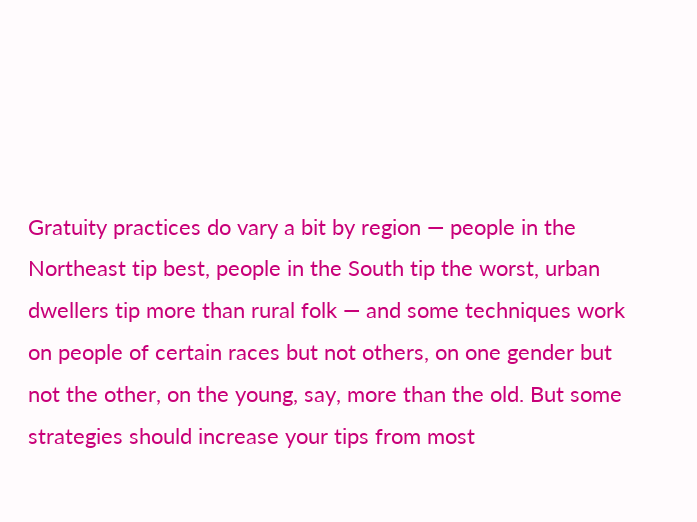Gratuity practices do vary a bit by region — people in the Northeast tip best, people in the South tip the worst, urban dwellers tip more than rural folk — and some techniques work on people of certain races but not others, on one gender but not the other, on the young, say, more than the old. But some strategies should increase your tips from most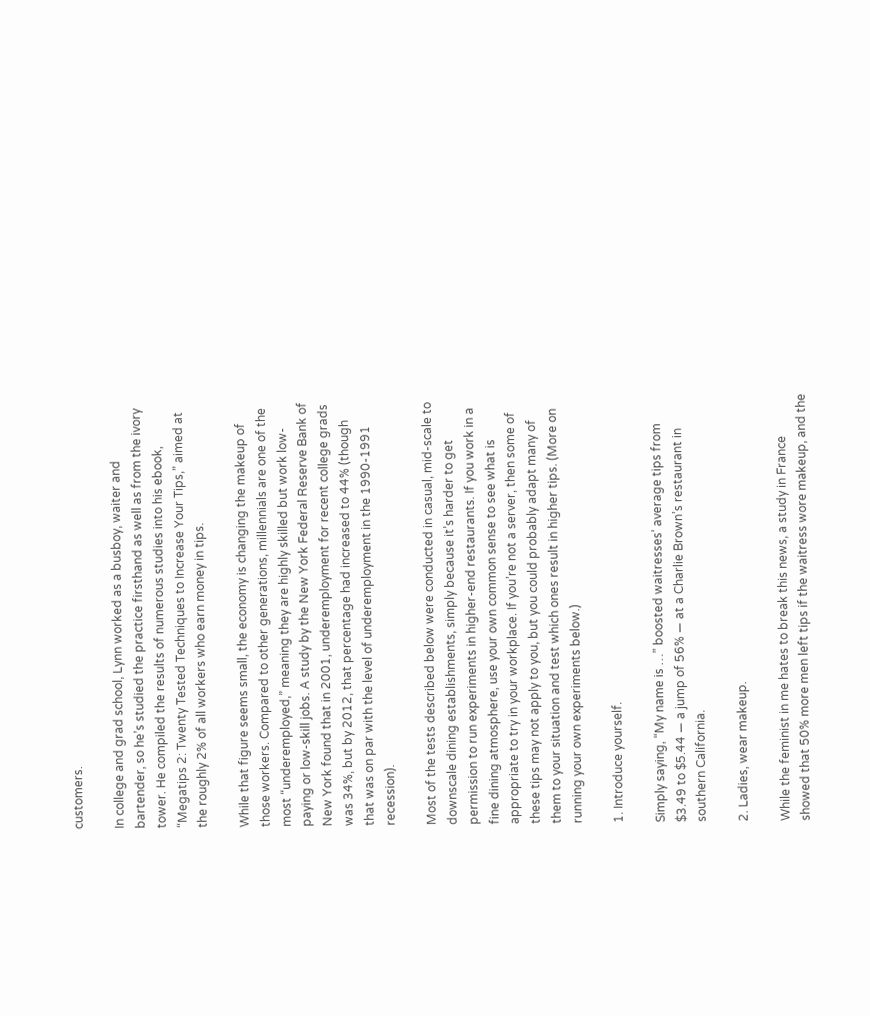customers.

In college and grad school, Lynn worked as a busboy, waiter and bartender, so he’s studied the practice firsthand as well as from the ivory tower. He compiled the results of numerous studies into his ebook, “Megatips 2: Twenty Tested Techniques to Increase Your Tips,” aimed at the roughly 2% of all workers who earn money in tips.

While that figure seems small, the economy is changing the makeup of those workers. Compared to other generations, millennials are one of the most “underemployed,” meaning they are highly skilled but work low-paying or low-skill jobs. A study by the New York Federal Reserve Bank of New York found that in 2001, underemployment for recent college grads was 34%, but by 2012, that percentage had increased to 44% (though that was on par with the level of underemployment in the 1990-1991 recession).

Most of the tests described below were conducted in casual, mid-scale to downscale dining establishments, simply because it’s harder to get permission to run experiments in higher-end restaurants. If you work in a fine dining atmosphere, use your own common sense to see what is appropriate to try in your workplace. If you’re not a server, then some of these tips may not apply to you, but you could probably adapt many of them to your situation and test which ones result in higher tips. (More on running your own experiments below.)

1. Introduce yourself.

Simply saying, “My name is …” boosted waitresses’ average tips from $3.49 to $5.44 — a jump of 56% — at a Charlie Brown’s restaurant in southern California.

2. Ladies, wear makeup.

While the feminist in me hates to break this news, a study in France showed that 50% more men left tips if the waitress wore makeup, and the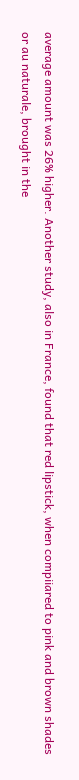average amount was 26% higher. Another study, also in France, found that red lipstick, when compiiared to pink and brown shades or au naturale, brought in the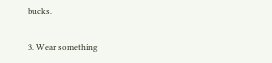bucks.

3. Wear something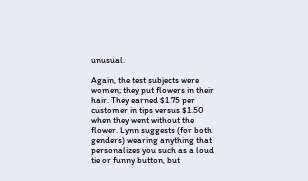unusual.

Again, the test subjects were women; they put flowers in their hair. They earned $1.75 per customer in tips versus $1.50 when they went without the flower. Lynn suggests (for both genders) wearing anything that personalizes you such as a loud tie or funny button, but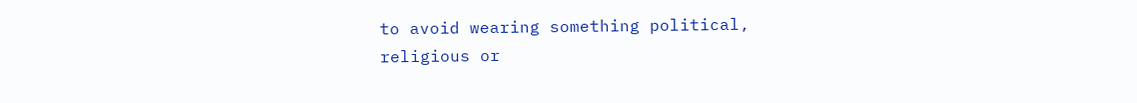to avoid wearing something political, religious or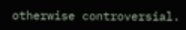otherwise controversial.